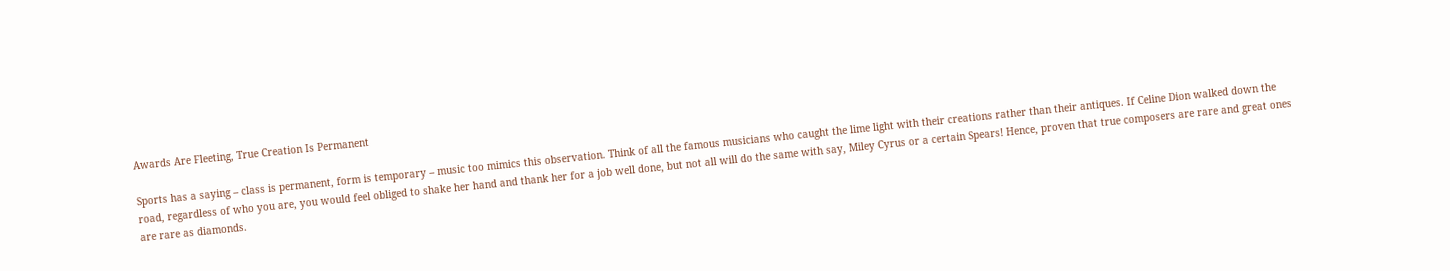Awards Are Fleeting, True Creation Is Permanent

Sports has a saying – class is permanent, form is temporary – music too mimics this observation. Think of all the famous musicians who caught the lime light with their creations rather than their antiques. If Celine Dion walked down the road, regardless of who you are, you would feel obliged to shake her hand and thank her for a job well done, but not all will do the same with say, Miley Cyrus or a certain Spears! Hence, proven that true composers are rare and great ones are rare as diamonds.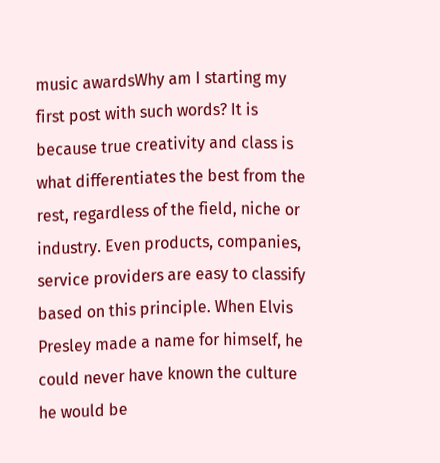music awardsWhy am I starting my first post with such words? It is because true creativity and class is what differentiates the best from the rest, regardless of the field, niche or industry. Even products, companies, service providers are easy to classify based on this principle. When Elvis Presley made a name for himself, he could never have known the culture he would be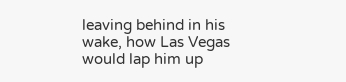leaving behind in his wake, how Las Vegas would lap him up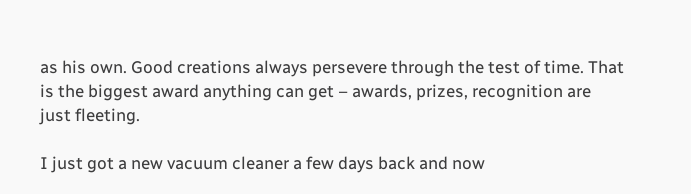as his own. Good creations always persevere through the test of time. That is the biggest award anything can get – awards, prizes, recognition are just fleeting.

I just got a new vacuum cleaner a few days back and now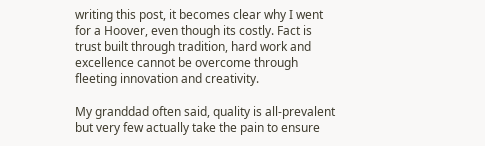writing this post, it becomes clear why I went for a Hoover, even though its costly. Fact is trust built through tradition, hard work and excellence cannot be overcome through fleeting innovation and creativity.

My granddad often said, quality is all-prevalent but very few actually take the pain to ensure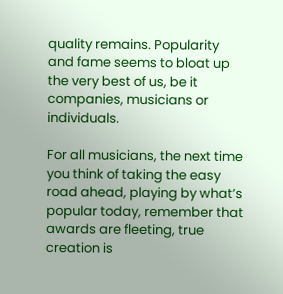quality remains. Popularity and fame seems to bloat up the very best of us, be it companies, musicians or individuals.

For all musicians, the next time you think of taking the easy road ahead, playing by what’s popular today, remember that awards are fleeting, true creation is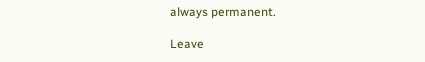always permanent.

Leave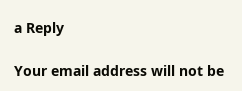a Reply

Your email address will not be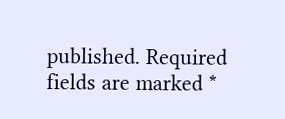published. Required fields are marked *